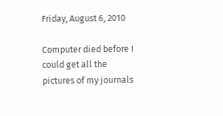Friday, August 6, 2010

Computer died before I could get all the pictures of my journals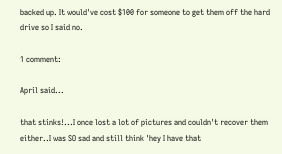backed up. It would've cost $100 for someone to get them off the hard drive so I said no.

1 comment:

April said...

that stinks!...I once lost a lot of pictures and couldn't recover them either..I was SO sad and still think 'hey I have that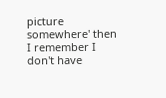picture somewhere' then I remember I don't have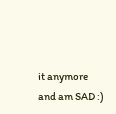it anymore and am SAD :)